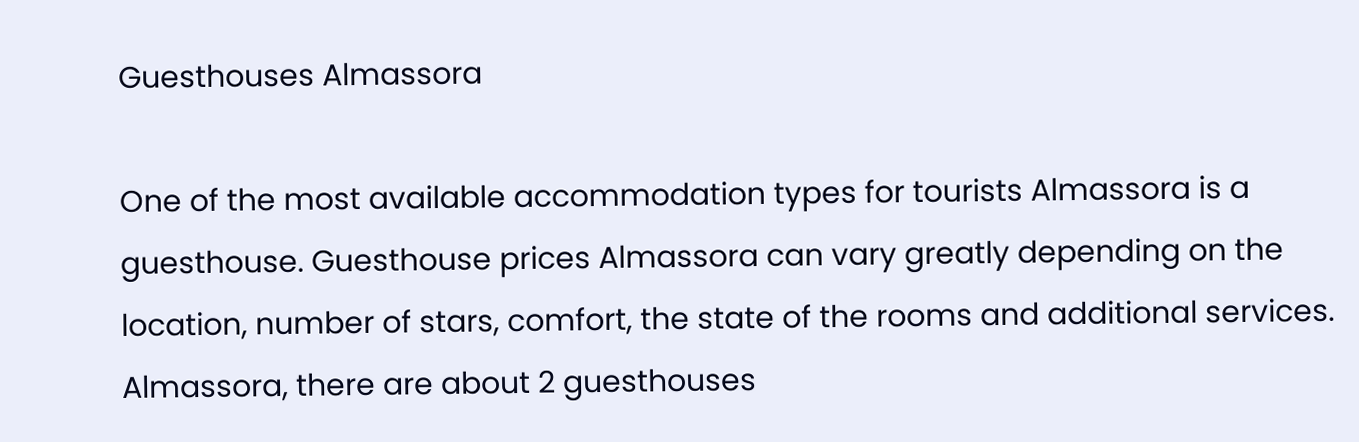Guesthouses Almassora

One of the most available accommodation types for tourists Almassora is a guesthouse. Guesthouse prices Almassora can vary greatly depending on the location, number of stars, comfort, the state of the rooms and additional services. Almassora, there are about 2 guesthouses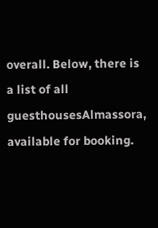overall. Below, there is a list of all guesthousesAlmassora, available for booking.